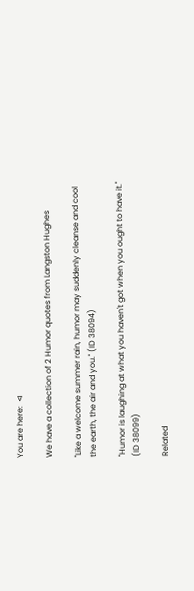You are here:  ⊲

We have a collection of 2 Humor quotes from Langston Hughes

"Like a welcome summer rain, humor may suddenly cleanse and cool the earth, the air and you." (ID 38094)

"Humor is laughing at what you haven't got when you ought to have it." (ID 38099)

Related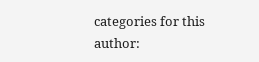categories for this author: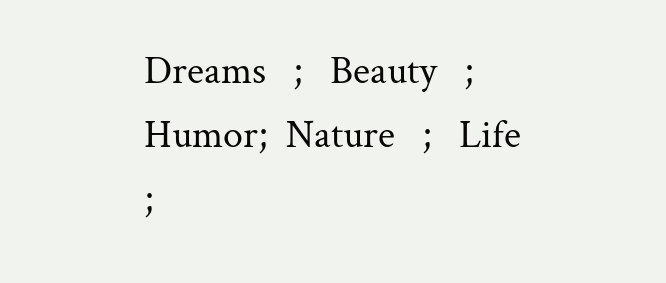Dreams   ;   Beauty   ;   Humor;  Nature   ;   Life   ;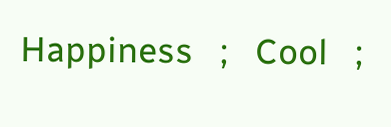Happiness   ;   Cool   ;